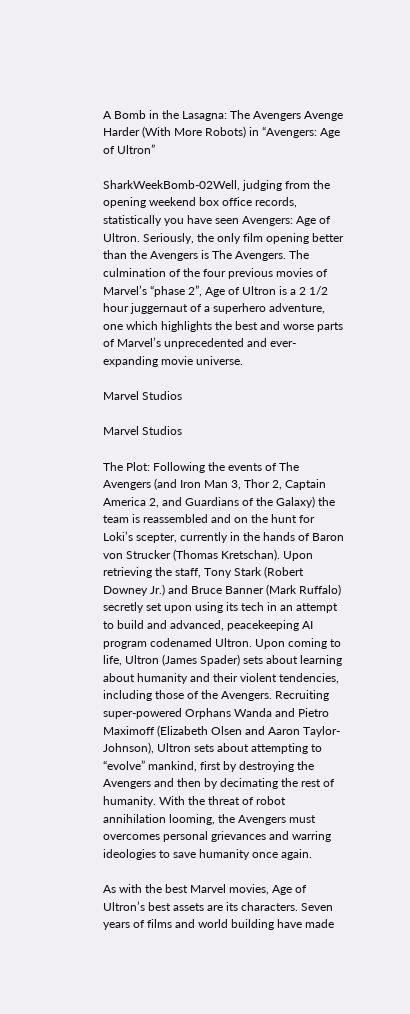A Bomb in the Lasagna: The Avengers Avenge Harder (With More Robots) in “Avengers: Age of Ultron”

SharkWeekBomb-02Well, judging from the opening weekend box office records,  statistically you have seen Avengers: Age of Ultron. Seriously, the only film opening better than the Avengers is The Avengers. The culmination of the four previous movies of Marvel’s “phase 2”, Age of Ultron is a 2 1/2 hour juggernaut of a superhero adventure, one which highlights the best and worse parts of Marvel’s unprecedented and ever-expanding movie universe.

Marvel Studios

Marvel Studios

The Plot: Following the events of The Avengers (and Iron Man 3, Thor 2, Captain America 2, and Guardians of the Galaxy) the team is reassembled and on the hunt for Loki’s scepter, currently in the hands of Baron von Strucker (Thomas Kretschan). Upon retrieving the staff, Tony Stark (Robert Downey Jr.) and Bruce Banner (Mark Ruffalo) secretly set upon using its tech in an attempt to build and advanced, peacekeeping AI program codenamed Ultron. Upon coming to life, Ultron (James Spader) sets about learning about humanity and their violent tendencies, including those of the Avengers. Recruiting super-powered Orphans Wanda and Pietro Maximoff (Elizabeth Olsen and Aaron Taylor-Johnson), Ultron sets about attempting to “evolve” mankind, first by destroying the Avengers and then by decimating the rest of humanity. With the threat of robot annihilation looming, the Avengers must overcomes personal grievances and warring ideologies to save humanity once again.

As with the best Marvel movies, Age of Ultron’s best assets are its characters. Seven years of films and world building have made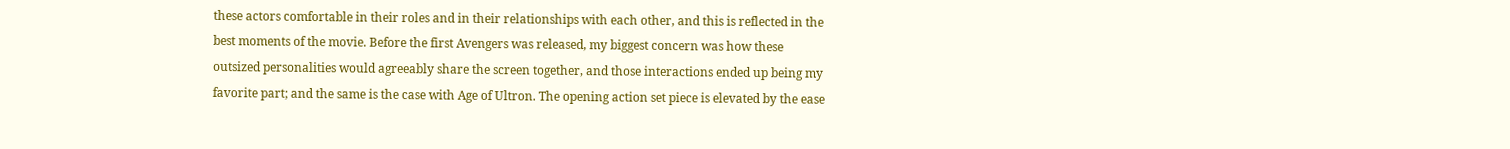these actors comfortable in their roles and in their relationships with each other, and this is reflected in the best moments of the movie. Before the first Avengers was released, my biggest concern was how these outsized personalities would agreeably share the screen together, and those interactions ended up being my favorite part; and the same is the case with Age of Ultron. The opening action set piece is elevated by the ease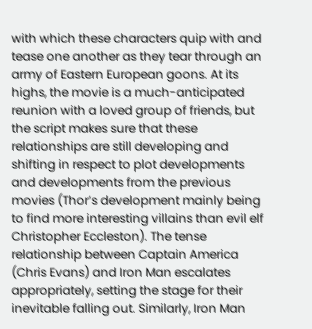with which these characters quip with and tease one another as they tear through an army of Eastern European goons. At its highs, the movie is a much-anticipated reunion with a loved group of friends, but the script makes sure that these relationships are still developing and shifting in respect to plot developments and developments from the previous movies (Thor’s development mainly being to find more interesting villains than evil elf Christopher Eccleston). The tense relationship between Captain America (Chris Evans) and Iron Man escalates appropriately, setting the stage for their inevitable falling out. Similarly, Iron Man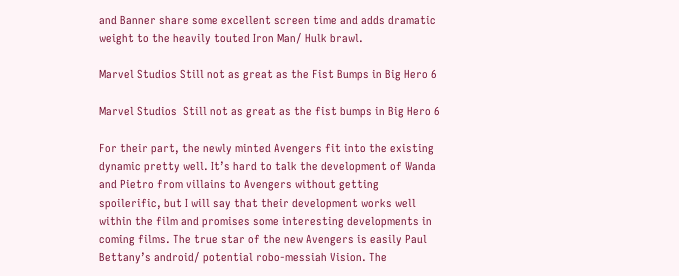and Banner share some excellent screen time and adds dramatic weight to the heavily touted Iron Man/ Hulk brawl.

Marvel Studios Still not as great as the Fist Bumps in Big Hero 6

Marvel Studios  Still not as great as the fist bumps in Big Hero 6

For their part, the newly minted Avengers fit into the existing dynamic pretty well. It’s hard to talk the development of Wanda and Pietro from villains to Avengers without getting spoilerific, but I will say that their development works well within the film and promises some interesting developments in coming films. The true star of the new Avengers is easily Paul Bettany’s android/ potential robo-messiah Vision. The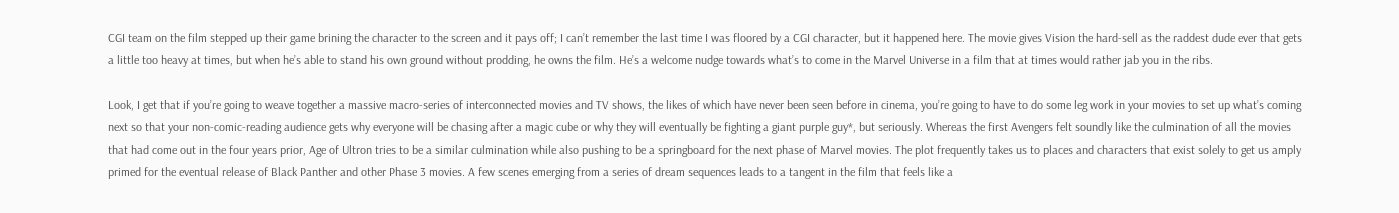CGI team on the film stepped up their game brining the character to the screen and it pays off; I can’t remember the last time I was floored by a CGI character, but it happened here. The movie gives Vision the hard-sell as the raddest dude ever that gets a little too heavy at times, but when he’s able to stand his own ground without prodding, he owns the film. He’s a welcome nudge towards what’s to come in the Marvel Universe in a film that at times would rather jab you in the ribs.

Look, I get that if you’re going to weave together a massive macro-series of interconnected movies and TV shows, the likes of which have never been seen before in cinema, you’re going to have to do some leg work in your movies to set up what’s coming next so that your non-comic-reading audience gets why everyone will be chasing after a magic cube or why they will eventually be fighting a giant purple guy*, but seriously. Whereas the first Avengers felt soundly like the culmination of all the movies that had come out in the four years prior, Age of Ultron tries to be a similar culmination while also pushing to be a springboard for the next phase of Marvel movies. The plot frequently takes us to places and characters that exist solely to get us amply primed for the eventual release of Black Panther and other Phase 3 movies. A few scenes emerging from a series of dream sequences leads to a tangent in the film that feels like a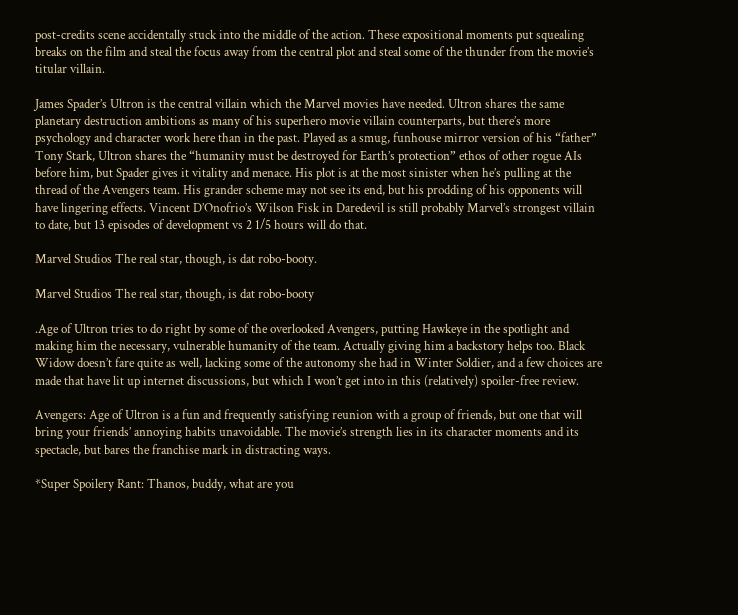post-credits scene accidentally stuck into the middle of the action. These expositional moments put squealing breaks on the film and steal the focus away from the central plot and steal some of the thunder from the movie’s titular villain.

James Spader’s Ultron is the central villain which the Marvel movies have needed. Ultron shares the same planetary destruction ambitions as many of his superhero movie villain counterparts, but there’s more psychology and character work here than in the past. Played as a smug, funhouse mirror version of his “father” Tony Stark, Ultron shares the “humanity must be destroyed for Earth’s protection” ethos of other rogue AIs before him, but Spader gives it vitality and menace. His plot is at the most sinister when he’s pulling at the thread of the Avengers team. His grander scheme may not see its end, but his prodding of his opponents will have lingering effects. Vincent D’Onofrio’s Wilson Fisk in Daredevil is still probably Marvel’s strongest villain to date, but 13 episodes of development vs 2 1/5 hours will do that.

Marvel Studios The real star, though, is dat robo-booty.

Marvel Studios The real star, though, is dat robo-booty

.Age of Ultron tries to do right by some of the overlooked Avengers, putting Hawkeye in the spotlight and making him the necessary, vulnerable humanity of the team. Actually giving him a backstory helps too. Black Widow doesn’t fare quite as well, lacking some of the autonomy she had in Winter Soldier, and a few choices are made that have lit up internet discussions, but which I won’t get into in this (relatively) spoiler-free review.

Avengers: Age of Ultron is a fun and frequently satisfying reunion with a group of friends, but one that will bring your friends’ annoying habits unavoidable. The movie’s strength lies in its character moments and its spectacle, but bares the franchise mark in distracting ways.

*Super Spoilery Rant: Thanos, buddy, what are you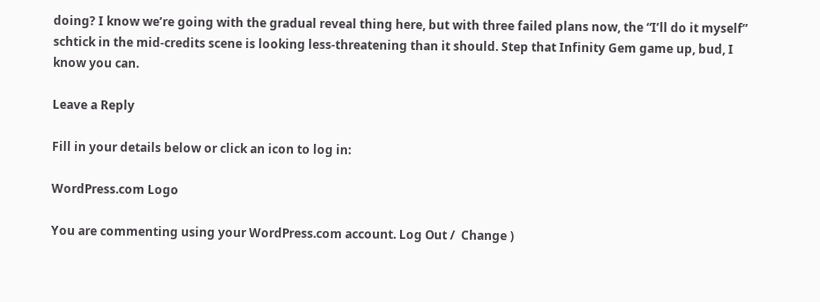doing? I know we’re going with the gradual reveal thing here, but with three failed plans now, the “I’ll do it myself” schtick in the mid-credits scene is looking less-threatening than it should. Step that Infinity Gem game up, bud, I know you can.

Leave a Reply

Fill in your details below or click an icon to log in:

WordPress.com Logo

You are commenting using your WordPress.com account. Log Out /  Change )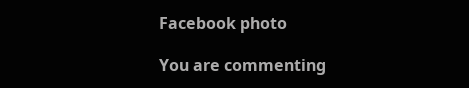Facebook photo

You are commenting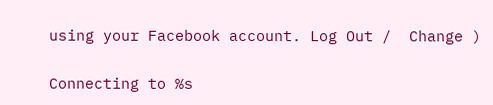using your Facebook account. Log Out /  Change )

Connecting to %s